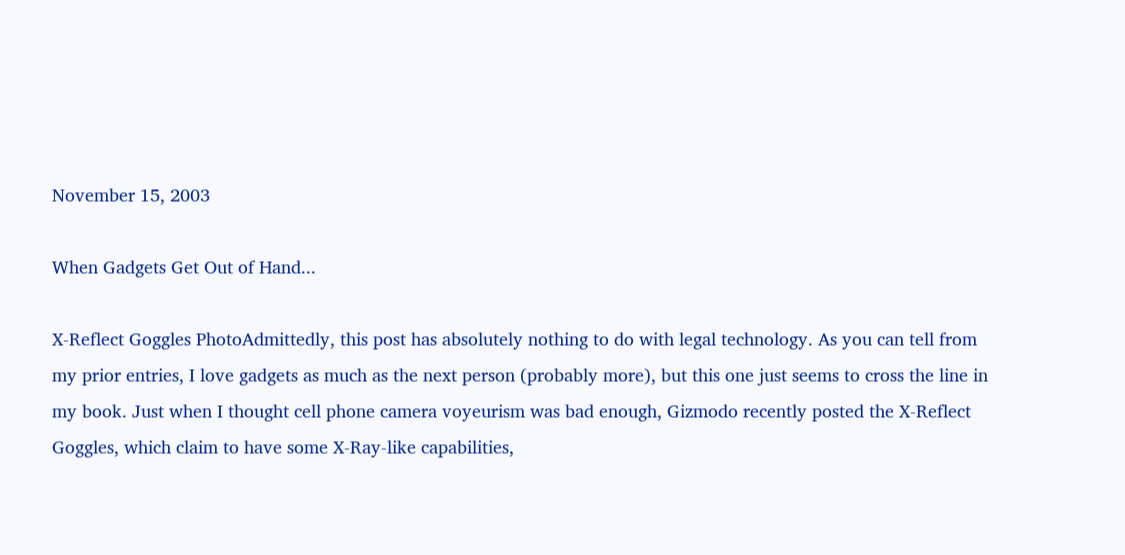November 15, 2003

When Gadgets Get Out of Hand...

X-Reflect Goggles PhotoAdmittedly, this post has absolutely nothing to do with legal technology. As you can tell from my prior entries, I love gadgets as much as the next person (probably more), but this one just seems to cross the line in my book. Just when I thought cell phone camera voyeurism was bad enough, Gizmodo recently posted the X-Reflect Goggles, which claim to have some X-Ray-like capabilities,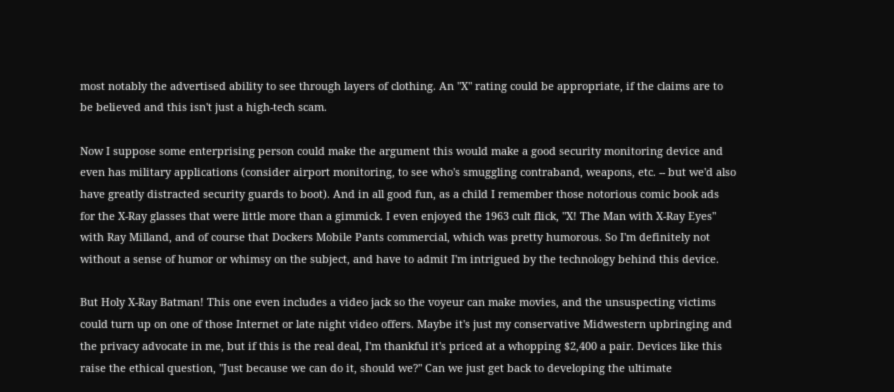most notably the advertised ability to see through layers of clothing. An "X" rating could be appropriate, if the claims are to be believed and this isn't just a high-tech scam.

Now I suppose some enterprising person could make the argument this would make a good security monitoring device and even has military applications (consider airport monitoring, to see who's smuggling contraband, weapons, etc. -- but we'd also have greatly distracted security guards to boot). And in all good fun, as a child I remember those notorious comic book ads for the X-Ray glasses that were little more than a gimmick. I even enjoyed the 1963 cult flick, "X! The Man with X-Ray Eyes" with Ray Milland, and of course that Dockers Mobile Pants commercial, which was pretty humorous. So I'm definitely not without a sense of humor or whimsy on the subject, and have to admit I'm intrigued by the technology behind this device.

But Holy X-Ray Batman! This one even includes a video jack so the voyeur can make movies, and the unsuspecting victims could turn up on one of those Internet or late night video offers. Maybe it's just my conservative Midwestern upbringing and the privacy advocate in me, but if this is the real deal, I'm thankful it's priced at a whopping $2,400 a pair. Devices like this raise the ethical question, "Just because we can do it, should we?" Can we just get back to developing the ultimate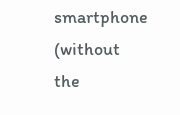smartphone (without the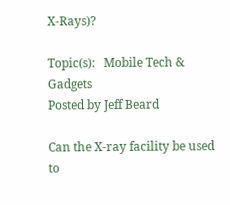X-Rays)?

Topic(s):   Mobile Tech & Gadgets
Posted by Jeff Beard

Can the X-ray facility be used to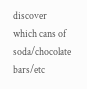discover which cans of soda/chocolate bars/etc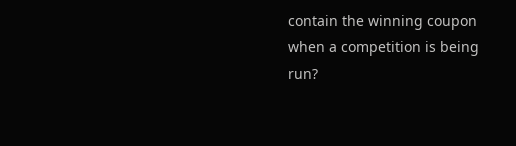contain the winning coupon when a competition is being run?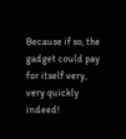Because if so, the gadget could pay for itself very, very quickly indeed!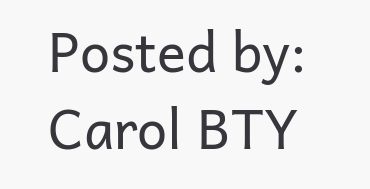Posted by: Carol BTY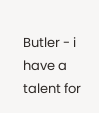Butler - i have a talent for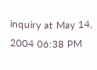inquiry at May 14, 2004 06:38 PM